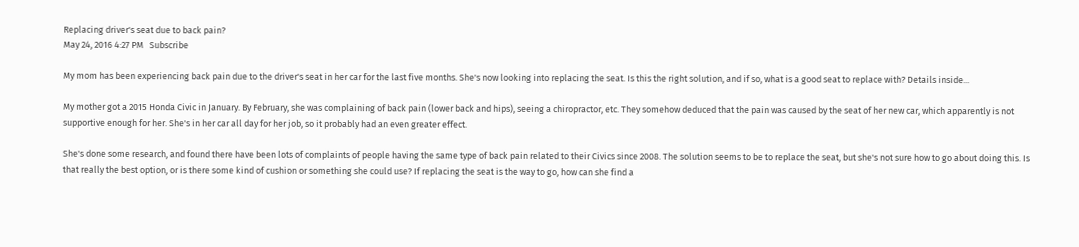Replacing driver's seat due to back pain?
May 24, 2016 4:27 PM   Subscribe

My mom has been experiencing back pain due to the driver's seat in her car for the last five months. She's now looking into replacing the seat. Is this the right solution, and if so, what is a good seat to replace with? Details inside...

My mother got a 2015 Honda Civic in January. By February, she was complaining of back pain (lower back and hips), seeing a chiropractor, etc. They somehow deduced that the pain was caused by the seat of her new car, which apparently is not supportive enough for her. She's in her car all day for her job, so it probably had an even greater effect.

She's done some research, and found there have been lots of complaints of people having the same type of back pain related to their Civics since 2008. The solution seems to be to replace the seat, but she's not sure how to go about doing this. Is that really the best option, or is there some kind of cushion or something she could use? If replacing the seat is the way to go, how can she find a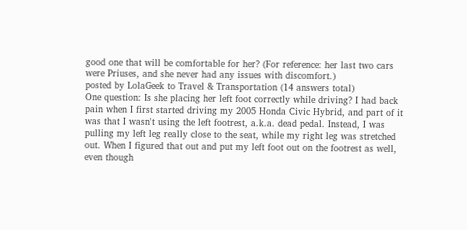good one that will be comfortable for her? (For reference: her last two cars were Priuses, and she never had any issues with discomfort.)
posted by LolaGeek to Travel & Transportation (14 answers total)
One question: Is she placing her left foot correctly while driving? I had back pain when I first started driving my 2005 Honda Civic Hybrid, and part of it was that I wasn't using the left footrest, a.k.a. dead pedal. Instead, I was pulling my left leg really close to the seat, while my right leg was stretched out. When I figured that out and put my left foot out on the footrest as well, even though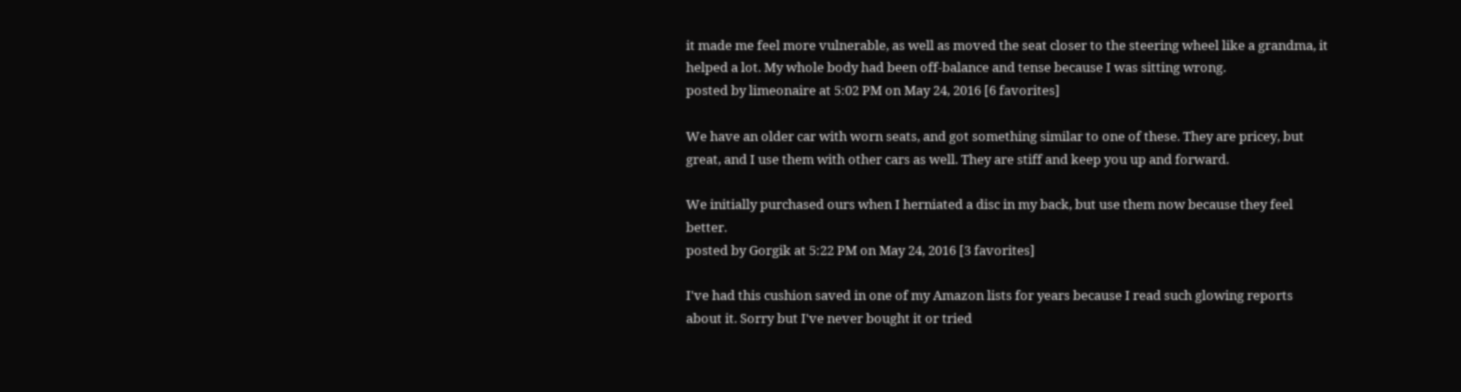it made me feel more vulnerable, as well as moved the seat closer to the steering wheel like a grandma, it helped a lot. My whole body had been off-balance and tense because I was sitting wrong.
posted by limeonaire at 5:02 PM on May 24, 2016 [6 favorites]

We have an older car with worn seats, and got something similar to one of these. They are pricey, but great, and I use them with other cars as well. They are stiff and keep you up and forward.

We initially purchased ours when I herniated a disc in my back, but use them now because they feel better.
posted by Gorgik at 5:22 PM on May 24, 2016 [3 favorites]

I've had this cushion saved in one of my Amazon lists for years because I read such glowing reports about it. Sorry but I've never bought it or tried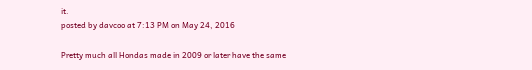it.
posted by davcoo at 7:13 PM on May 24, 2016

Pretty much all Hondas made in 2009 or later have the same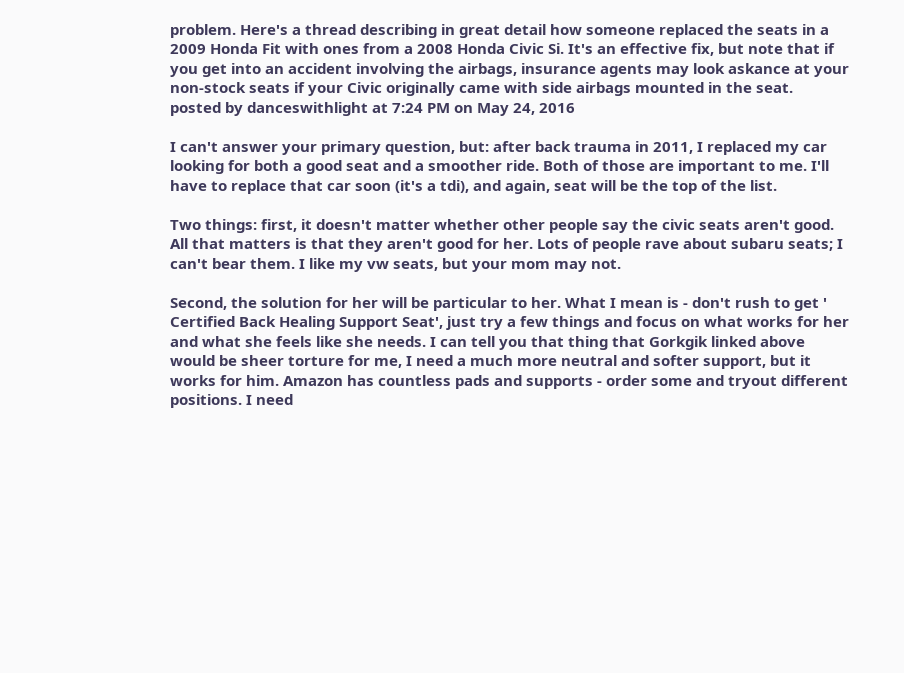problem. Here's a thread describing in great detail how someone replaced the seats in a 2009 Honda Fit with ones from a 2008 Honda Civic Si. It's an effective fix, but note that if you get into an accident involving the airbags, insurance agents may look askance at your non-stock seats if your Civic originally came with side airbags mounted in the seat.
posted by danceswithlight at 7:24 PM on May 24, 2016

I can't answer your primary question, but: after back trauma in 2011, I replaced my car looking for both a good seat and a smoother ride. Both of those are important to me. I'll have to replace that car soon (it's a tdi), and again, seat will be the top of the list.

Two things: first, it doesn't matter whether other people say the civic seats aren't good. All that matters is that they aren't good for her. Lots of people rave about subaru seats; I can't bear them. I like my vw seats, but your mom may not.

Second, the solution for her will be particular to her. What I mean is - don't rush to get ' Certified Back Healing Support Seat', just try a few things and focus on what works for her and what she feels like she needs. I can tell you that thing that Gorkgik linked above would be sheer torture for me, I need a much more neutral and softer support, but it works for him. Amazon has countless pads and supports - order some and tryout different positions. I need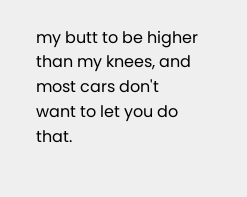my butt to be higher than my knees, and most cars don't want to let you do that.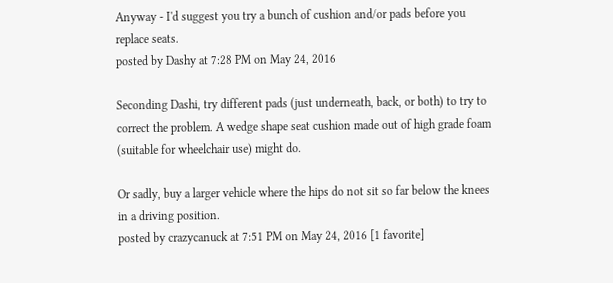Anyway - I'd suggest you try a bunch of cushion and/or pads before you replace seats.
posted by Dashy at 7:28 PM on May 24, 2016

Seconding Dashi, try different pads (just underneath, back, or both) to try to correct the problem. A wedge shape seat cushion made out of high grade foam (suitable for wheelchair use) might do.

Or sadly, buy a larger vehicle where the hips do not sit so far below the knees in a driving position.
posted by crazycanuck at 7:51 PM on May 24, 2016 [1 favorite]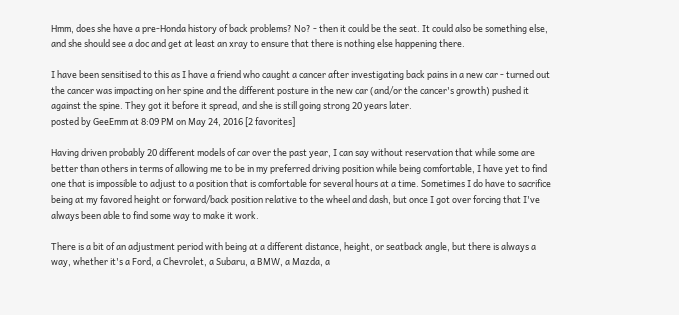Hmm, does she have a pre-Honda history of back problems? No? - then it could be the seat. It could also be something else, and she should see a doc and get at least an xray to ensure that there is nothing else happening there.

I have been sensitised to this as I have a friend who caught a cancer after investigating back pains in a new car - turned out the cancer was impacting on her spine and the different posture in the new car (and/or the cancer's growth) pushed it against the spine. They got it before it spread, and she is still going strong 20 years later.
posted by GeeEmm at 8:09 PM on May 24, 2016 [2 favorites]

Having driven probably 20 different models of car over the past year, I can say without reservation that while some are better than others in terms of allowing me to be in my preferred driving position while being comfortable, I have yet to find one that is impossible to adjust to a position that is comfortable for several hours at a time. Sometimes I do have to sacrifice being at my favored height or forward/back position relative to the wheel and dash, but once I got over forcing that I've always been able to find some way to make it work.

There is a bit of an adjustment period with being at a different distance, height, or seatback angle, but there is always a way, whether it's a Ford, a Chevrolet, a Subaru, a BMW, a Mazda, a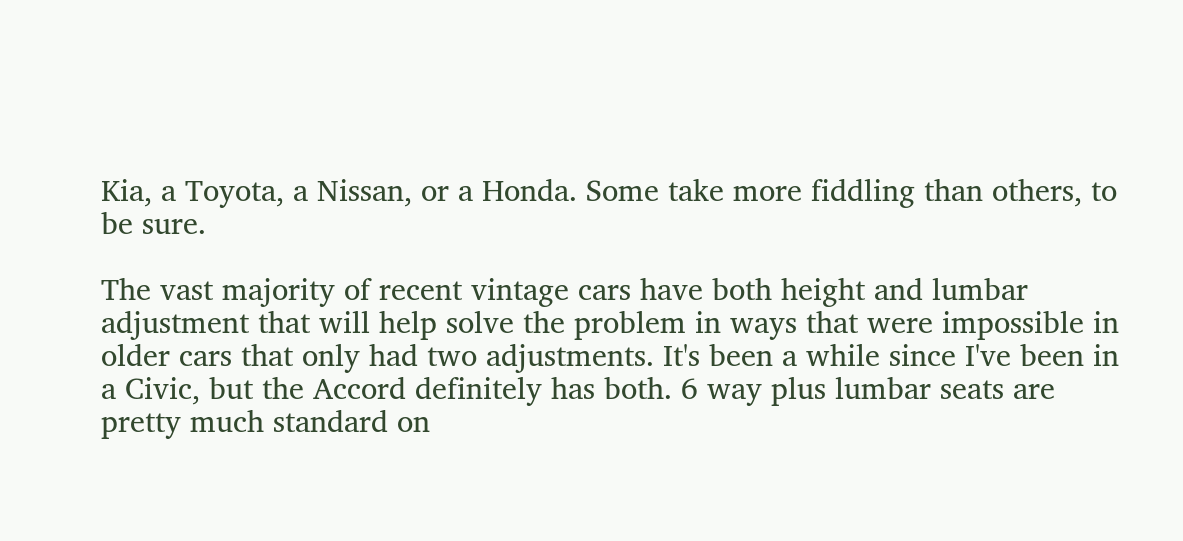Kia, a Toyota, a Nissan, or a Honda. Some take more fiddling than others, to be sure.

The vast majority of recent vintage cars have both height and lumbar adjustment that will help solve the problem in ways that were impossible in older cars that only had two adjustments. It's been a while since I've been in a Civic, but the Accord definitely has both. 6 way plus lumbar seats are pretty much standard on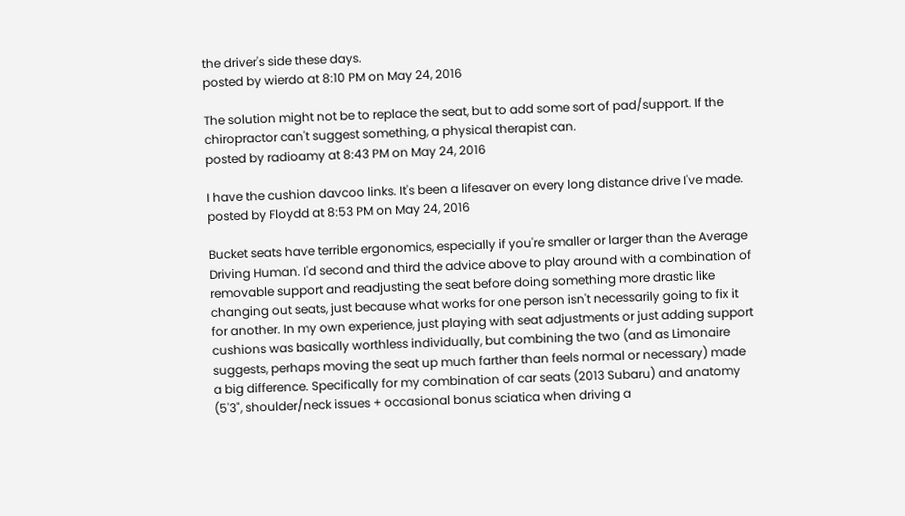the driver's side these days.
posted by wierdo at 8:10 PM on May 24, 2016

The solution might not be to replace the seat, but to add some sort of pad/support. If the chiropractor can't suggest something, a physical therapist can.
posted by radioamy at 8:43 PM on May 24, 2016

I have the cushion davcoo links. It's been a lifesaver on every long distance drive I've made.
posted by Floydd at 8:53 PM on May 24, 2016

Bucket seats have terrible ergonomics, especially if you're smaller or larger than the Average Driving Human. I'd second and third the advice above to play around with a combination of removable support and readjusting the seat before doing something more drastic like changing out seats, just because what works for one person isn't necessarily going to fix it for another. In my own experience, just playing with seat adjustments or just adding support cushions was basically worthless individually, but combining the two (and as Limonaire suggests, perhaps moving the seat up much farther than feels normal or necessary) made a big difference. Specifically for my combination of car seats (2013 Subaru) and anatomy (5'3", shoulder/neck issues + occasional bonus sciatica when driving a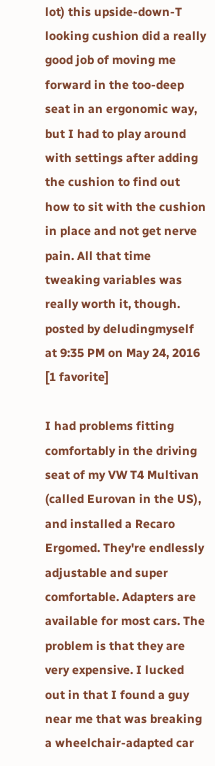lot) this upside-down-T looking cushion did a really good job of moving me forward in the too-deep seat in an ergonomic way, but I had to play around with settings after adding the cushion to find out how to sit with the cushion in place and not get nerve pain. All that time tweaking variables was really worth it, though.
posted by deludingmyself at 9:35 PM on May 24, 2016 [1 favorite]

I had problems fitting comfortably in the driving seat of my VW T4 Multivan (called Eurovan in the US), and installed a Recaro Ergomed. They're endlessly adjustable and super comfortable. Adapters are available for most cars. The problem is that they are very expensive. I lucked out in that I found a guy near me that was breaking a wheelchair-adapted car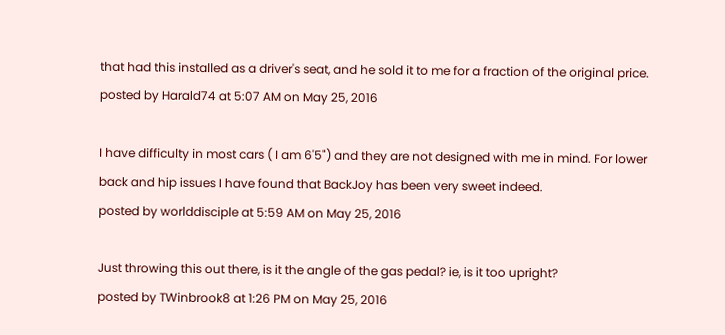that had this installed as a driver's seat, and he sold it to me for a fraction of the original price.
posted by Harald74 at 5:07 AM on May 25, 2016

I have difficulty in most cars ( I am 6'5") and they are not designed with me in mind. For lower back and hip issues I have found that BackJoy has been very sweet indeed.
posted by worlddisciple at 5:59 AM on May 25, 2016

Just throwing this out there, is it the angle of the gas pedal? ie, is it too upright?
posted by TWinbrook8 at 1:26 PM on May 25, 2016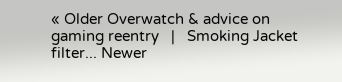« Older Overwatch & advice on gaming reentry   |   Smoking Jacket filter... Newer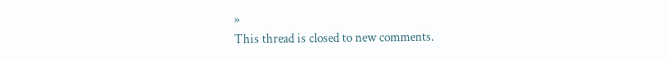»
This thread is closed to new comments.